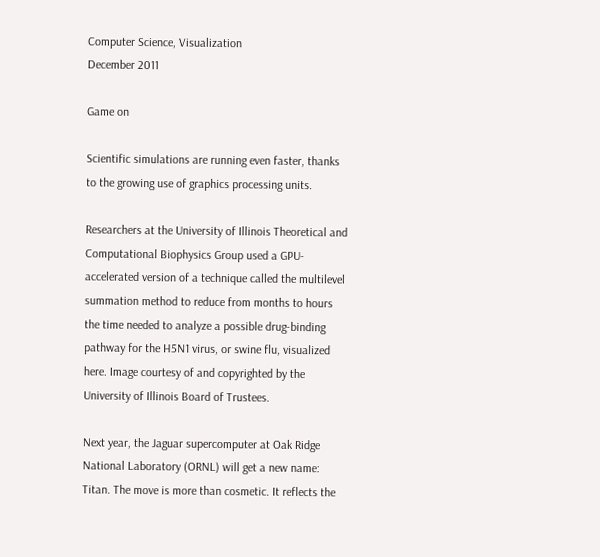Computer Science, Visualization
December 2011

Game on

Scientific simulations are running even faster, thanks to the growing use of graphics processing units.

Researchers at the University of Illinois Theoretical and Computational Biophysics Group used a GPU-accelerated version of a technique called the multilevel summation method to reduce from months to hours the time needed to analyze a possible drug-binding pathway for the H5N1 virus, or swine flu, visualized here. Image courtesy of and copyrighted by the University of Illinois Board of Trustees.

Next year, the Jaguar supercomputer at Oak Ridge National Laboratory (ORNL) will get a new name: Titan. The move is more than cosmetic. It reflects the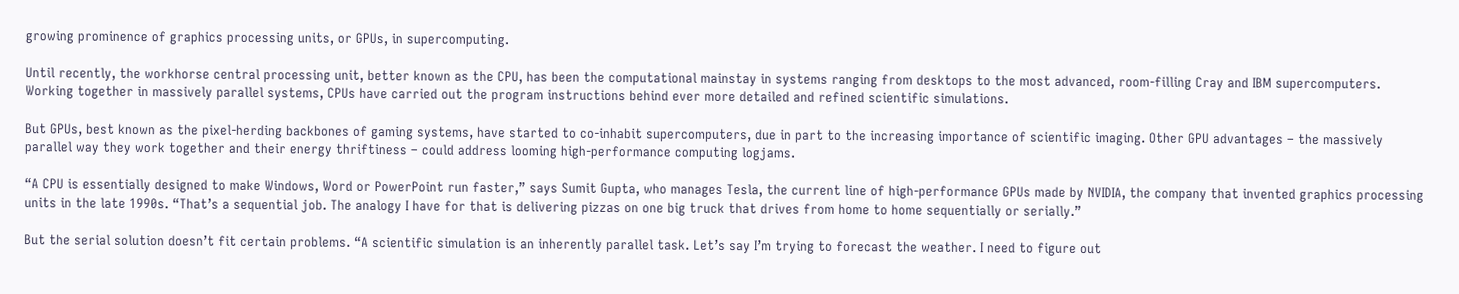growing prominence of graphics processing units, or GPUs, in supercomputing.

Until recently, the workhorse central processing unit, better known as the CPU, has been the computational mainstay in systems ranging from desktops to the most advanced, room-filling Cray and IBM supercomputers. Working together in massively parallel systems, CPUs have carried out the program instructions behind ever more detailed and refined scientific simulations.

But GPUs, best known as the pixel-herding backbones of gaming systems, have started to co-inhabit supercomputers, due in part to the increasing importance of scientific imaging. Other GPU advantages – the massively parallel way they work together and their energy thriftiness – could address looming high-performance computing logjams.

“A CPU is essentially designed to make Windows, Word or PowerPoint run faster,” says Sumit Gupta, who manages Tesla, the current line of high-performance GPUs made by NVIDIA, the company that invented graphics processing units in the late 1990s. “That’s a sequential job. The analogy I have for that is delivering pizzas on one big truck that drives from home to home sequentially or serially.”

But the serial solution doesn’t fit certain problems. “A scientific simulation is an inherently parallel task. Let’s say I’m trying to forecast the weather. I need to figure out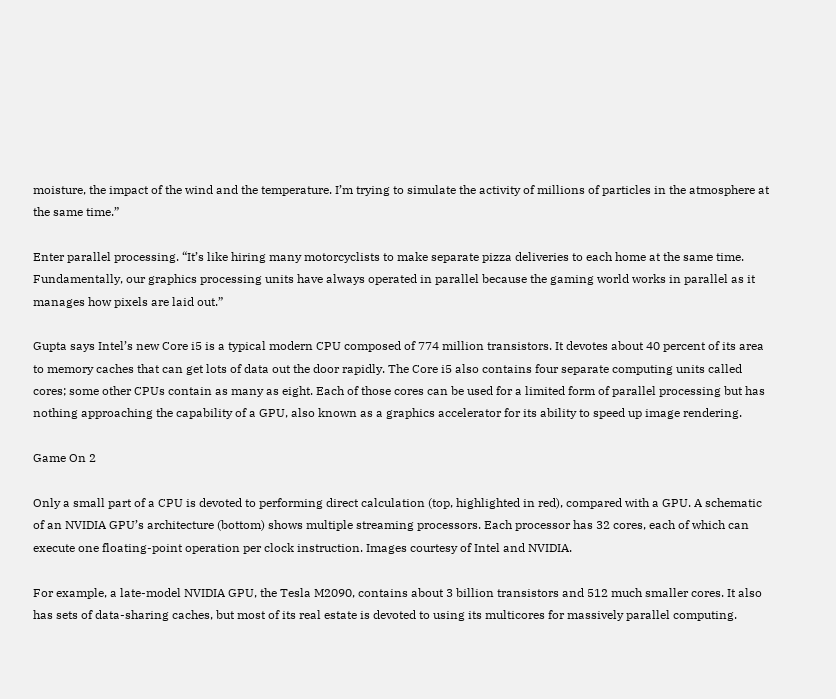moisture, the impact of the wind and the temperature. I’m trying to simulate the activity of millions of particles in the atmosphere at the same time.”

Enter parallel processing. “It’s like hiring many motorcyclists to make separate pizza deliveries to each home at the same time. Fundamentally, our graphics processing units have always operated in parallel because the gaming world works in parallel as it manages how pixels are laid out.”

Gupta says Intel’s new Core i5 is a typical modern CPU composed of 774 million transistors. It devotes about 40 percent of its area to memory caches that can get lots of data out the door rapidly. The Core i5 also contains four separate computing units called cores; some other CPUs contain as many as eight. Each of those cores can be used for a limited form of parallel processing but has nothing approaching the capability of a GPU, also known as a graphics accelerator for its ability to speed up image rendering.

Game On 2

Only a small part of a CPU is devoted to performing direct calculation (top, highlighted in red), compared with a GPU. A schematic of an NVIDIA GPU’s architecture (bottom) shows multiple streaming processors. Each processor has 32 cores, each of which can execute one floating-point operation per clock instruction. Images courtesy of Intel and NVIDIA.

For example, a late-model NVIDIA GPU, the Tesla M2090, contains about 3 billion transistors and 512 much smaller cores. It also has sets of data-sharing caches, but most of its real estate is devoted to using its multicores for massively parallel computing.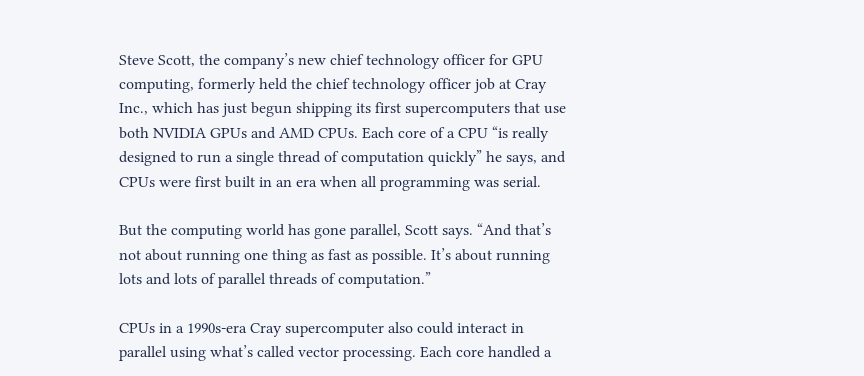Steve Scott, the company’s new chief technology officer for GPU computing, formerly held the chief technology officer job at Cray Inc., which has just begun shipping its first supercomputers that use both NVIDIA GPUs and AMD CPUs. Each core of a CPU “is really designed to run a single thread of computation quickly” he says, and CPUs were first built in an era when all programming was serial.

But the computing world has gone parallel, Scott says. “And that’s not about running one thing as fast as possible. It’s about running lots and lots of parallel threads of computation.”

CPUs in a 1990s-era Cray supercomputer also could interact in parallel using what’s called vector processing. Each core handled a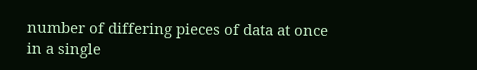number of differing pieces of data at once in a single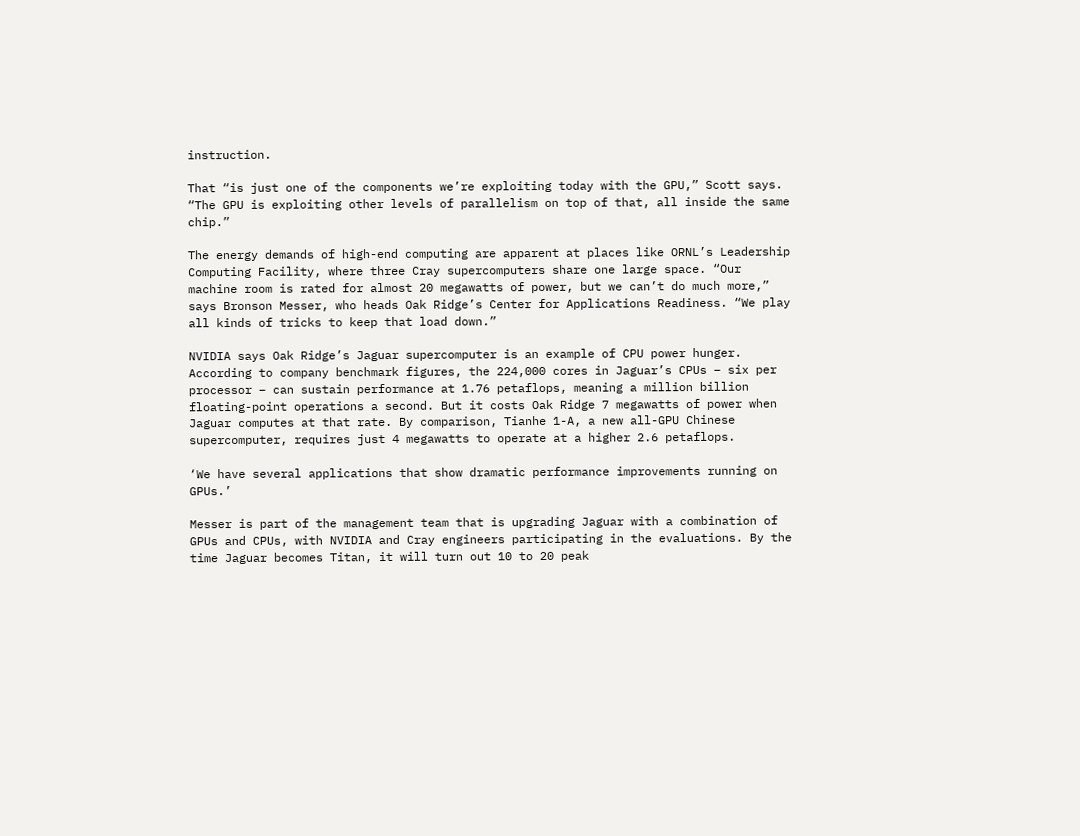instruction.

That “is just one of the components we’re exploiting today with the GPU,” Scott says. “The GPU is exploiting other levels of parallelism on top of that, all inside the same chip.”

The energy demands of high-end computing are apparent at places like ORNL’s Leadership Computing Facility, where three Cray supercomputers share one large space. “Our machine room is rated for almost 20 megawatts of power, but we can’t do much more,” says Bronson Messer, who heads Oak Ridge’s Center for Applications Readiness. “We play all kinds of tricks to keep that load down.”

NVIDIA says Oak Ridge’s Jaguar supercomputer is an example of CPU power hunger. According to company benchmark figures, the 224,000 cores in Jaguar’s CPUs – six per processor – can sustain performance at 1.76 petaflops, meaning a million billion floating-point operations a second. But it costs Oak Ridge 7 megawatts of power when Jaguar computes at that rate. By comparison, Tianhe 1-A, a new all-GPU Chinese supercomputer, requires just 4 megawatts to operate at a higher 2.6 petaflops.

‘We have several applications that show dramatic performance improvements running on GPUs.’

Messer is part of the management team that is upgrading Jaguar with a combination of GPUs and CPUs, with NVIDIA and Cray engineers participating in the evaluations. By the time Jaguar becomes Titan, it will turn out 10 to 20 peak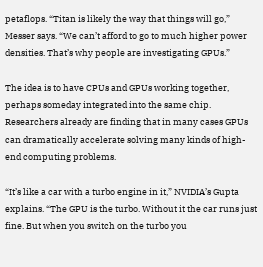petaflops. “Titan is likely the way that things will go,” Messer says. “We can’t afford to go to much higher power densities. That’s why people are investigating GPUs.”

The idea is to have CPUs and GPUs working together, perhaps someday integrated into the same chip. Researchers already are finding that in many cases GPUs can dramatically accelerate solving many kinds of high-end computing problems.

“It’s like a car with a turbo engine in it,” NVIDIA’s Gupta explains. “The GPU is the turbo. Without it the car runs just fine. But when you switch on the turbo you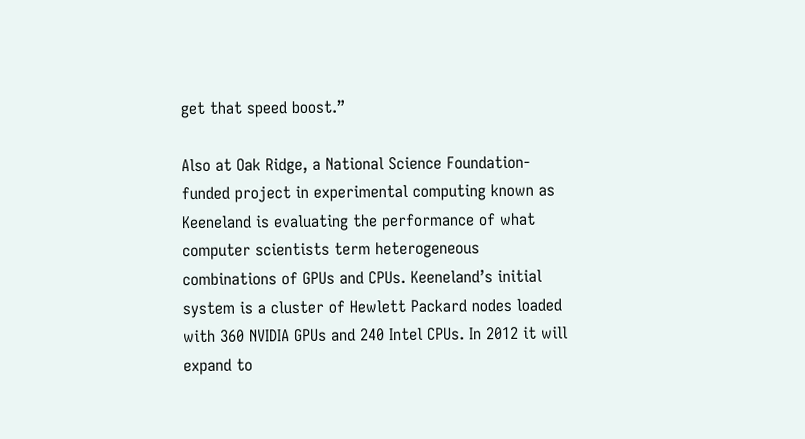get that speed boost.”

Also at Oak Ridge, a National Science Foundation-funded project in experimental computing known as Keeneland is evaluating the performance of what computer scientists term heterogeneous combinations of GPUs and CPUs. Keeneland’s initial system is a cluster of Hewlett Packard nodes loaded with 360 NVIDIA GPUs and 240 Intel CPUs. In 2012 it will expand to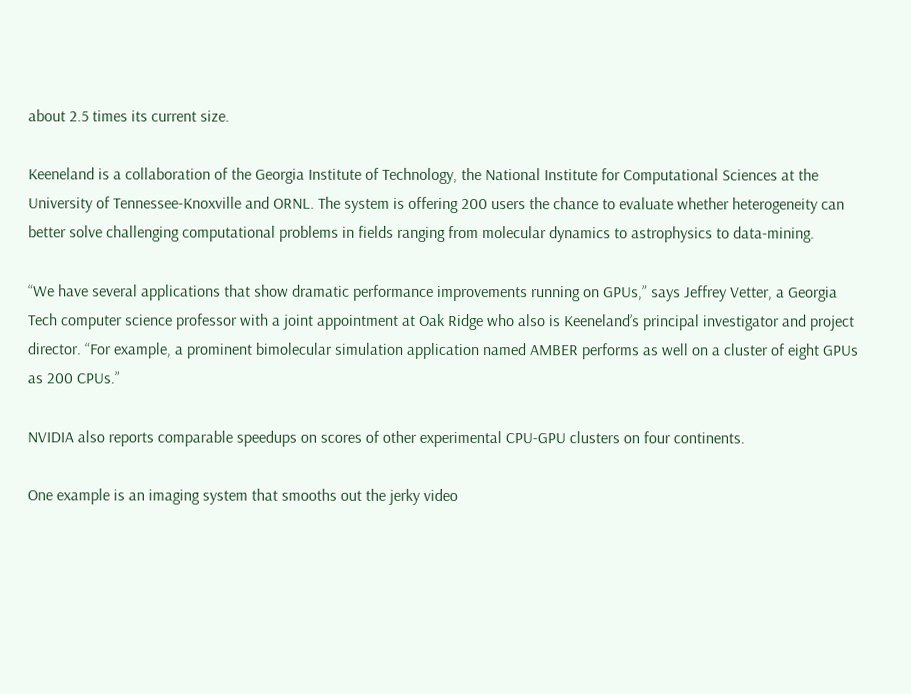about 2.5 times its current size.

Keeneland is a collaboration of the Georgia Institute of Technology, the National Institute for Computational Sciences at the University of Tennessee-Knoxville and ORNL. The system is offering 200 users the chance to evaluate whether heterogeneity can better solve challenging computational problems in fields ranging from molecular dynamics to astrophysics to data-mining.

“We have several applications that show dramatic performance improvements running on GPUs,” says Jeffrey Vetter, a Georgia Tech computer science professor with a joint appointment at Oak Ridge who also is Keeneland’s principal investigator and project director. “For example, a prominent bimolecular simulation application named AMBER performs as well on a cluster of eight GPUs as 200 CPUs.”

NVIDIA also reports comparable speedups on scores of other experimental CPU-GPU clusters on four continents.

One example is an imaging system that smooths out the jerky video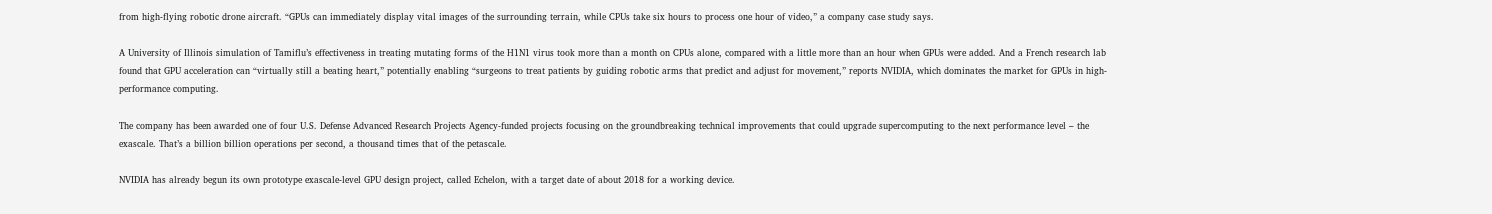from high-flying robotic drone aircraft. “GPUs can immediately display vital images of the surrounding terrain, while CPUs take six hours to process one hour of video,” a company case study says.

A University of Illinois simulation of Tamiflu’s effectiveness in treating mutating forms of the H1N1 virus took more than a month on CPUs alone, compared with a little more than an hour when GPUs were added. And a French research lab found that GPU acceleration can “virtually still a beating heart,” potentially enabling “surgeons to treat patients by guiding robotic arms that predict and adjust for movement,” reports NVIDIA, which dominates the market for GPUs in high-performance computing.

The company has been awarded one of four U.S. Defense Advanced Research Projects Agency-funded projects focusing on the groundbreaking technical improvements that could upgrade supercomputing to the next performance level – the exascale. That’s a billion billion operations per second, a thousand times that of the petascale.

NVIDIA has already begun its own prototype exascale-level GPU design project, called Echelon, with a target date of about 2018 for a working device.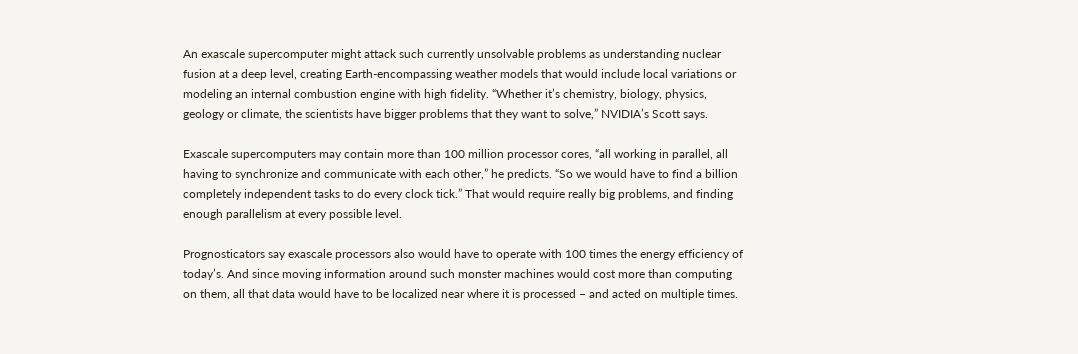An exascale supercomputer might attack such currently unsolvable problems as understanding nuclear fusion at a deep level, creating Earth-encompassing weather models that would include local variations or modeling an internal combustion engine with high fidelity. “Whether it’s chemistry, biology, physics, geology or climate, the scientists have bigger problems that they want to solve,” NVIDIA’s Scott says.

Exascale supercomputers may contain more than 100 million processor cores, “all working in parallel, all having to synchronize and communicate with each other,” he predicts. “So we would have to find a billion completely independent tasks to do every clock tick.” That would require really big problems, and finding enough parallelism at every possible level.

Prognosticators say exascale processors also would have to operate with 100 times the energy efficiency of today’s. And since moving information around such monster machines would cost more than computing on them, all that data would have to be localized near where it is processed – and acted on multiple times.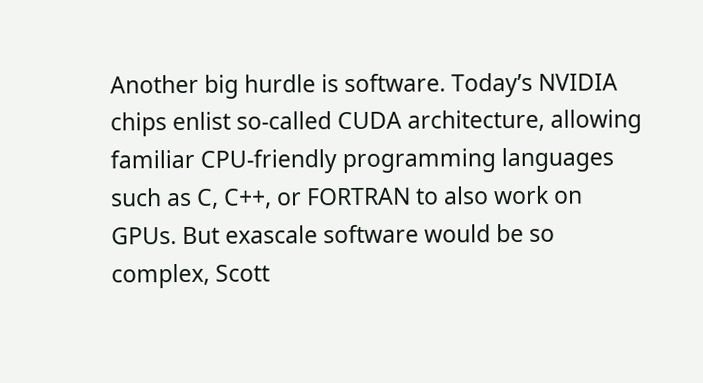Another big hurdle is software. Today’s NVIDIA chips enlist so-called CUDA architecture, allowing familiar CPU-friendly programming languages such as C, C++, or FORTRAN to also work on GPUs. But exascale software would be so complex, Scott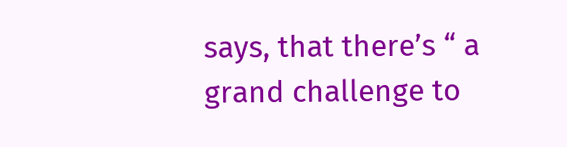says, that there’s “ a grand challenge to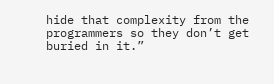hide that complexity from the programmers so they don’t get buried in it.”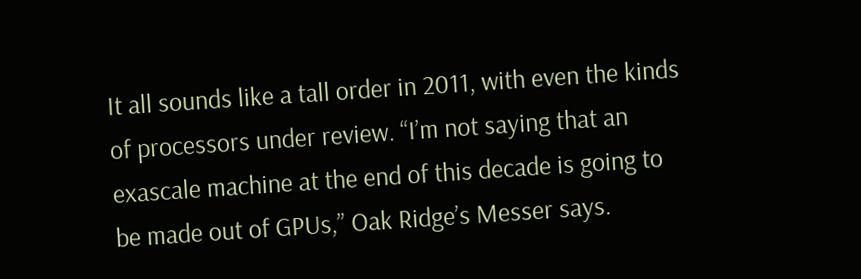It all sounds like a tall order in 2011, with even the kinds of processors under review. “I’m not saying that an exascale machine at the end of this decade is going to be made out of GPUs,” Oak Ridge’s Messer says.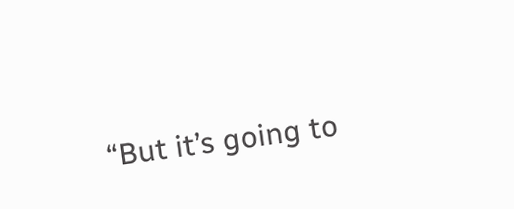“But it’s going to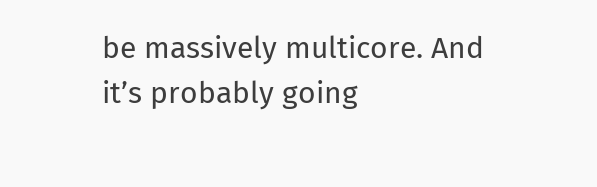be massively multicore. And it’s probably going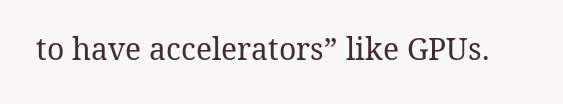to have accelerators” like GPUs.